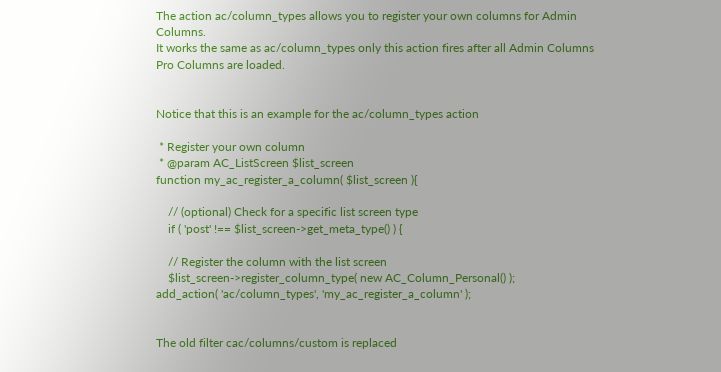The action ac/column_types allows you to register your own columns for Admin Columns.
It works the same as ac/column_types only this action fires after all Admin Columns Pro Columns are loaded.


Notice that this is an example for the ac/column_types action

 * Register your own column
 * @param AC_ListScreen $list_screen
function my_ac_register_a_column( $list_screen ){

    // (optional) Check for a specific list screen type
    if ( 'post' !== $list_screen->get_meta_type() ) {

    // Register the column with the list screen
    $list_screen->register_column_type( new AC_Column_Personal() );
add_action( 'ac/column_types', 'my_ac_register_a_column' );


The old filter cac/columns/custom is replaced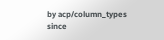by acp/column_types since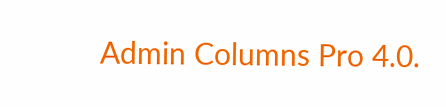Admin Columns Pro 4.0.